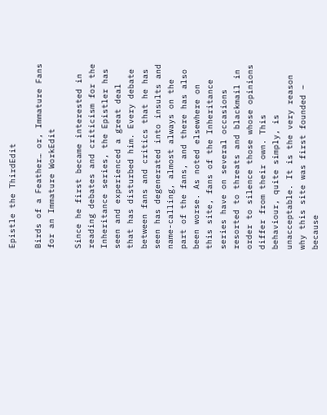Epistle the ThirdEdit

Birds of a Feather… or, Immature Fans for an Immature WorkEdit

Since he first became interested in reading debates and criticism for the Inheritance series, the Epistler has seen and experienced a great deal that has disturbed him. Every debate between fans and critics that he has seen has degenerated into insults and name-calling, almost always on the part of the fans, and there has also been worse. As noted elsewhere on this site, fans of the Inheritance series have on several occasions resorted to threats and blackmail in order to silence those whose opinions differ from their own. This behaviour, quite simply, is unacceptable. It is the very reason why this site was first founded – because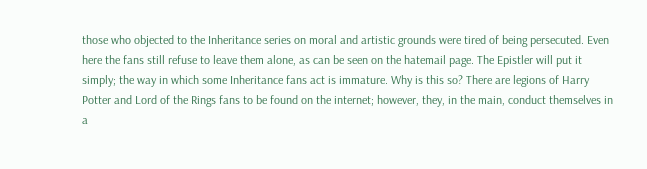those who objected to the Inheritance series on moral and artistic grounds were tired of being persecuted. Even here the fans still refuse to leave them alone, as can be seen on the hatemail page. The Epistler will put it simply; the way in which some Inheritance fans act is immature. Why is this so? There are legions of Harry Potter and Lord of the Rings fans to be found on the internet; however, they, in the main, conduct themselves in a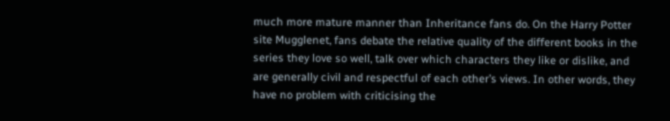much more mature manner than Inheritance fans do. On the Harry Potter site Mugglenet, fans debate the relative quality of the different books in the series they love so well, talk over which characters they like or dislike, and are generally civil and respectful of each other’s views. In other words, they have no problem with criticising the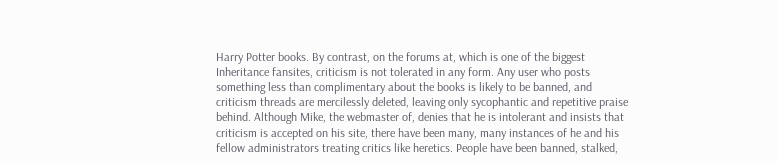Harry Potter books. By contrast, on the forums at, which is one of the biggest Inheritance fansites, criticism is not tolerated in any form. Any user who posts something less than complimentary about the books is likely to be banned, and criticism threads are mercilessly deleted, leaving only sycophantic and repetitive praise behind. Although Mike, the webmaster of, denies that he is intolerant and insists that criticism is accepted on his site, there have been many, many instances of he and his fellow administrators treating critics like heretics. People have been banned, stalked,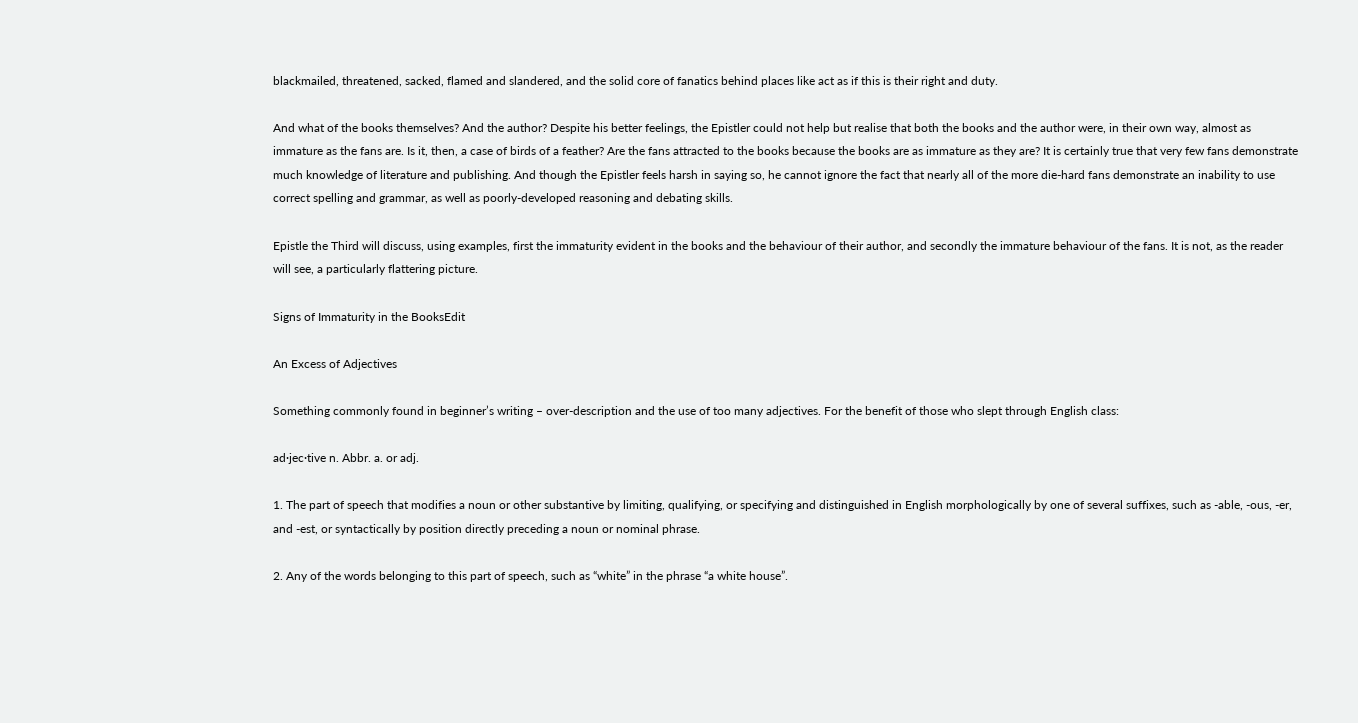blackmailed, threatened, sacked, flamed and slandered, and the solid core of fanatics behind places like act as if this is their right and duty.

And what of the books themselves? And the author? Despite his better feelings, the Epistler could not help but realise that both the books and the author were, in their own way, almost as immature as the fans are. Is it, then, a case of birds of a feather? Are the fans attracted to the books because the books are as immature as they are? It is certainly true that very few fans demonstrate much knowledge of literature and publishing. And though the Epistler feels harsh in saying so, he cannot ignore the fact that nearly all of the more die-hard fans demonstrate an inability to use correct spelling and grammar, as well as poorly-developed reasoning and debating skills.

Epistle the Third will discuss, using examples, first the immaturity evident in the books and the behaviour of their author, and secondly the immature behaviour of the fans. It is not, as the reader will see, a particularly flattering picture.

Signs of Immaturity in the BooksEdit

An Excess of Adjectives

Something commonly found in beginner’s writing – over-description and the use of too many adjectives. For the benefit of those who slept through English class:

ad·jec·tive n. Abbr. a. or adj.

1. The part of speech that modifies a noun or other substantive by limiting, qualifying, or specifying and distinguished in English morphologically by one of several suffixes, such as -able, -ous, -er, and -est, or syntactically by position directly preceding a noun or nominal phrase.

2. Any of the words belonging to this part of speech, such as “white” in the phrase “a white house”.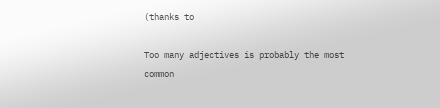(thanks to

Too many adjectives is probably the most common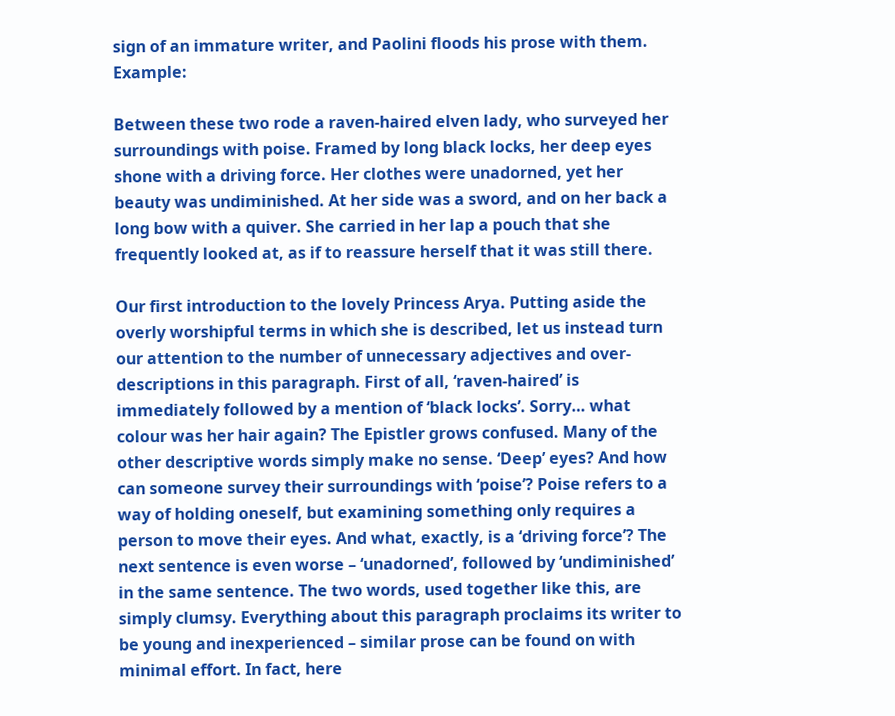sign of an immature writer, and Paolini floods his prose with them. Example:

Between these two rode a raven-haired elven lady, who surveyed her surroundings with poise. Framed by long black locks, her deep eyes shone with a driving force. Her clothes were unadorned, yet her beauty was undiminished. At her side was a sword, and on her back a long bow with a quiver. She carried in her lap a pouch that she frequently looked at, as if to reassure herself that it was still there.

Our first introduction to the lovely Princess Arya. Putting aside the overly worshipful terms in which she is described, let us instead turn our attention to the number of unnecessary adjectives and over-descriptions in this paragraph. First of all, ‘raven-haired’ is immediately followed by a mention of ‘black locks’. Sorry… what colour was her hair again? The Epistler grows confused. Many of the other descriptive words simply make no sense. ‘Deep’ eyes? And how can someone survey their surroundings with ‘poise’? Poise refers to a way of holding oneself, but examining something only requires a person to move their eyes. And what, exactly, is a ‘driving force’? The next sentence is even worse – ‘unadorned’, followed by ‘undiminished’ in the same sentence. The two words, used together like this, are simply clumsy. Everything about this paragraph proclaims its writer to be young and inexperienced – similar prose can be found on with minimal effort. In fact, here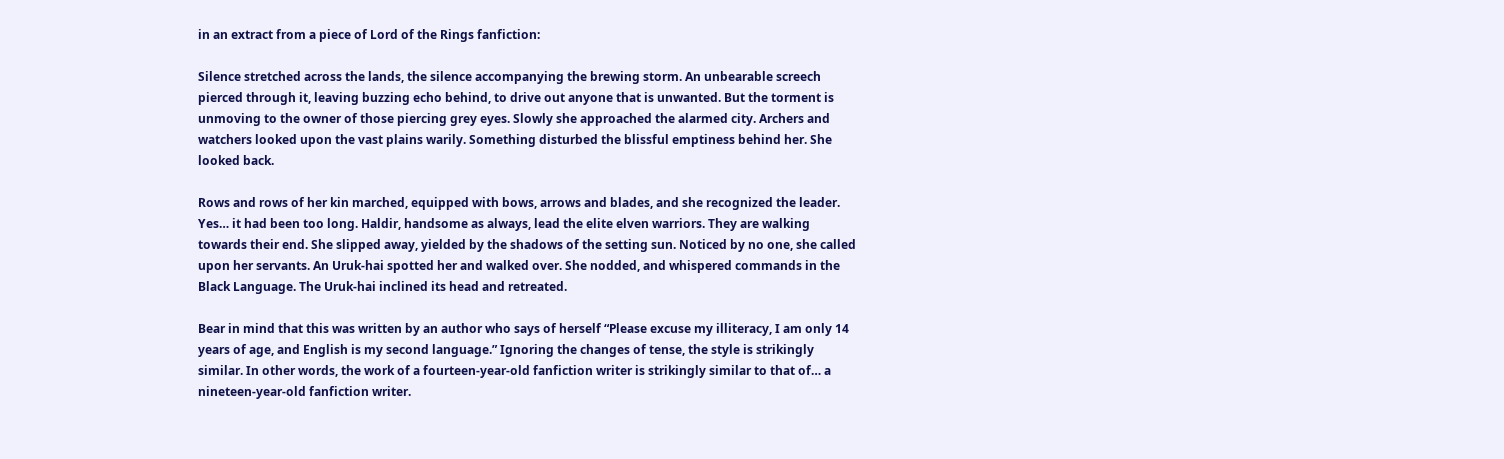in an extract from a piece of Lord of the Rings fanfiction:

Silence stretched across the lands, the silence accompanying the brewing storm. An unbearable screech pierced through it, leaving buzzing echo behind, to drive out anyone that is unwanted. But the torment is unmoving to the owner of those piercing grey eyes. Slowly she approached the alarmed city. Archers and watchers looked upon the vast plains warily. Something disturbed the blissful emptiness behind her. She looked back.

Rows and rows of her kin marched, equipped with bows, arrows and blades, and she recognized the leader. Yes… it had been too long. Haldir, handsome as always, lead the elite elven warriors. They are walking towards their end. She slipped away, yielded by the shadows of the setting sun. Noticed by no one, she called upon her servants. An Uruk-hai spotted her and walked over. She nodded, and whispered commands in the Black Language. The Uruk-hai inclined its head and retreated.

Bear in mind that this was written by an author who says of herself “Please excuse my illiteracy, I am only 14 years of age, and English is my second language.” Ignoring the changes of tense, the style is strikingly similar. In other words, the work of a fourteen-year-old fanfiction writer is strikingly similar to that of… a nineteen-year-old fanfiction writer.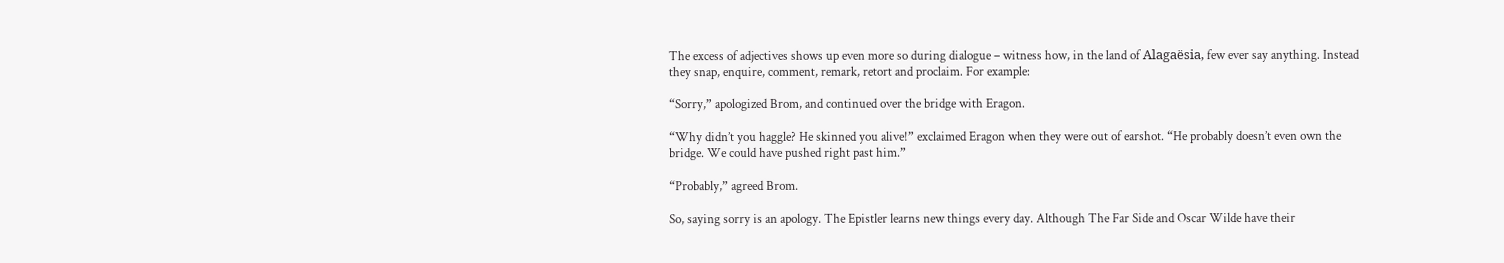The excess of adjectives shows up even more so during dialogue – witness how, in the land of Alagaësia, few ever say anything. Instead they snap, enquire, comment, remark, retort and proclaim. For example:

“Sorry,” apologized Brom, and continued over the bridge with Eragon.

“Why didn’t you haggle? He skinned you alive!” exclaimed Eragon when they were out of earshot. “He probably doesn’t even own the bridge. We could have pushed right past him.”

“Probably,” agreed Brom.

So, saying sorry is an apology. The Epistler learns new things every day. Although The Far Side and Oscar Wilde have their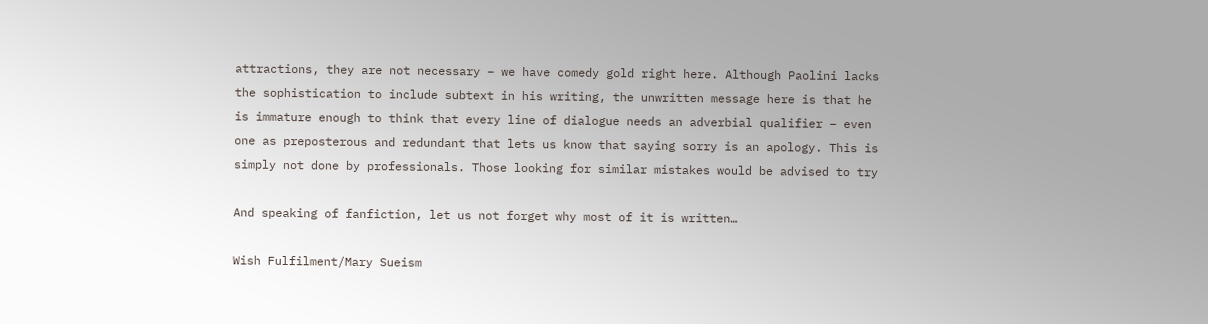attractions, they are not necessary – we have comedy gold right here. Although Paolini lacks the sophistication to include subtext in his writing, the unwritten message here is that he is immature enough to think that every line of dialogue needs an adverbial qualifier – even one as preposterous and redundant that lets us know that saying sorry is an apology. This is simply not done by professionals. Those looking for similar mistakes would be advised to try

And speaking of fanfiction, let us not forget why most of it is written…

Wish Fulfilment/Mary Sueism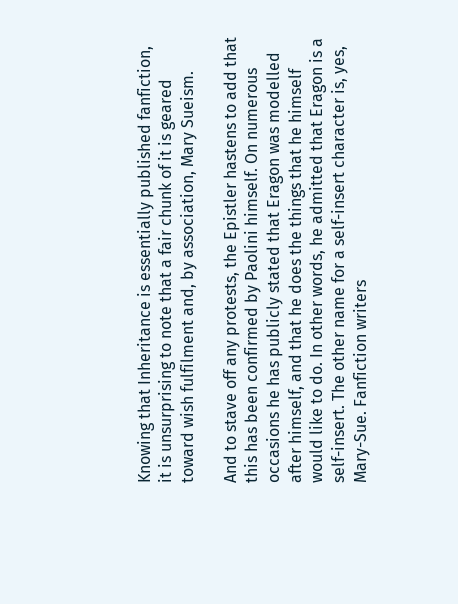Knowing that Inheritance is essentially published fanfiction, it is unsurprising to note that a fair chunk of it is geared toward wish fulfilment and, by association, Mary Sueism.

And to stave off any protests, the Epistler hastens to add that this has been confirmed by Paolini himself. On numerous occasions he has publicly stated that Eragon was modelled after himself, and that he does the things that he himself would like to do. In other words, he admitted that Eragon is a self-insert. The other name for a self-insert character is, yes, Mary-Sue. Fanfiction writers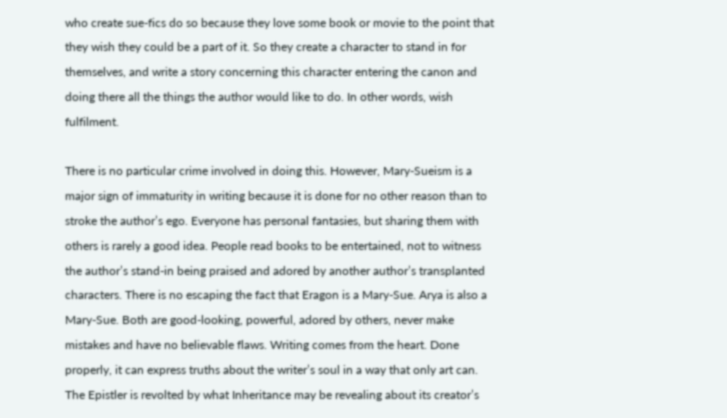who create sue-fics do so because they love some book or movie to the point that they wish they could be a part of it. So they create a character to stand in for themselves, and write a story concerning this character entering the canon and doing there all the things the author would like to do. In other words, wish fulfilment.

There is no particular crime involved in doing this. However, Mary-Sueism is a major sign of immaturity in writing because it is done for no other reason than to stroke the author’s ego. Everyone has personal fantasies, but sharing them with others is rarely a good idea. People read books to be entertained, not to witness the author’s stand-in being praised and adored by another author’s transplanted characters. There is no escaping the fact that Eragon is a Mary-Sue. Arya is also a Mary-Sue. Both are good-looking, powerful, adored by others, never make mistakes and have no believable flaws. Writing comes from the heart. Done properly, it can express truths about the writer’s soul in a way that only art can. The Epistler is revolted by what Inheritance may be revealing about its creator’s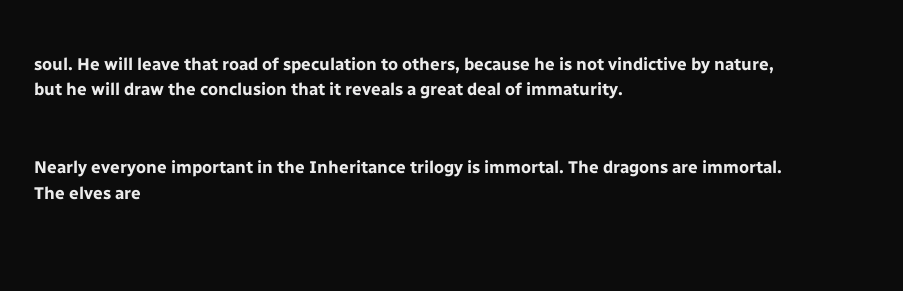soul. He will leave that road of speculation to others, because he is not vindictive by nature, but he will draw the conclusion that it reveals a great deal of immaturity.


Nearly everyone important in the Inheritance trilogy is immortal. The dragons are immortal. The elves are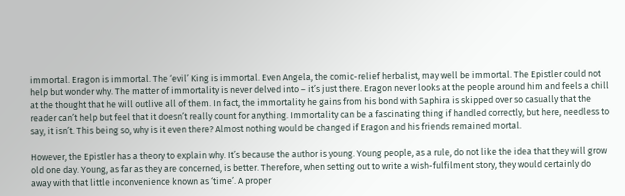immortal. Eragon is immortal. The ‘evil’ King is immortal. Even Angela, the comic-relief herbalist, may well be immortal. The Epistler could not help but wonder why. The matter of immortality is never delved into – it’s just there. Eragon never looks at the people around him and feels a chill at the thought that he will outlive all of them. In fact, the immortality he gains from his bond with Saphira is skipped over so casually that the reader can’t help but feel that it doesn’t really count for anything. Immortality can be a fascinating thing if handled correctly, but here, needless to say, it isn’t. This being so, why is it even there? Almost nothing would be changed if Eragon and his friends remained mortal.

However, the Epistler has a theory to explain why. It’s because the author is young. Young people, as a rule, do not like the idea that they will grow old one day. Young, as far as they are concerned, is better. Therefore, when setting out to write a wish-fulfilment story, they would certainly do away with that little inconvenience known as ‘time’. A proper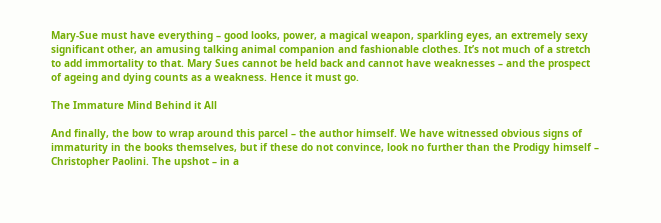Mary-Sue must have everything – good looks, power, a magical weapon, sparkling eyes, an extremely sexy significant other, an amusing talking animal companion and fashionable clothes. It’s not much of a stretch to add immortality to that. Mary Sues cannot be held back and cannot have weaknesses – and the prospect of ageing and dying counts as a weakness. Hence it must go.

The Immature Mind Behind it All

And finally, the bow to wrap around this parcel – the author himself. We have witnessed obvious signs of immaturity in the books themselves, but if these do not convince, look no further than the Prodigy himself – Christopher Paolini. The upshot – in a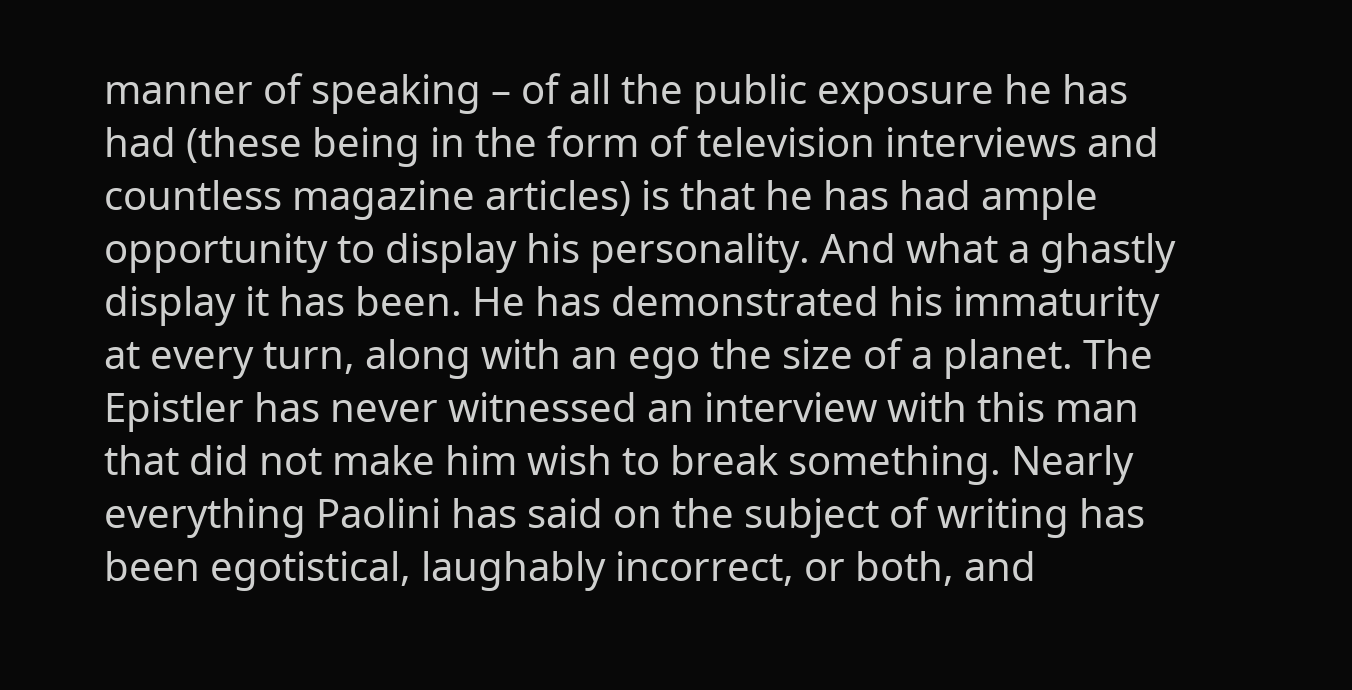manner of speaking – of all the public exposure he has had (these being in the form of television interviews and countless magazine articles) is that he has had ample opportunity to display his personality. And what a ghastly display it has been. He has demonstrated his immaturity at every turn, along with an ego the size of a planet. The Epistler has never witnessed an interview with this man that did not make him wish to break something. Nearly everything Paolini has said on the subject of writing has been egotistical, laughably incorrect, or both, and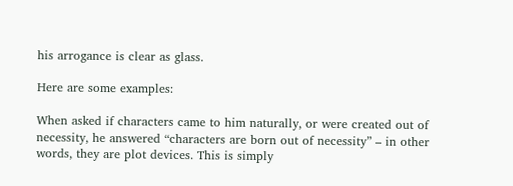his arrogance is clear as glass.

Here are some examples:

When asked if characters came to him naturally, or were created out of necessity, he answered “characters are born out of necessity” – in other words, they are plot devices. This is simply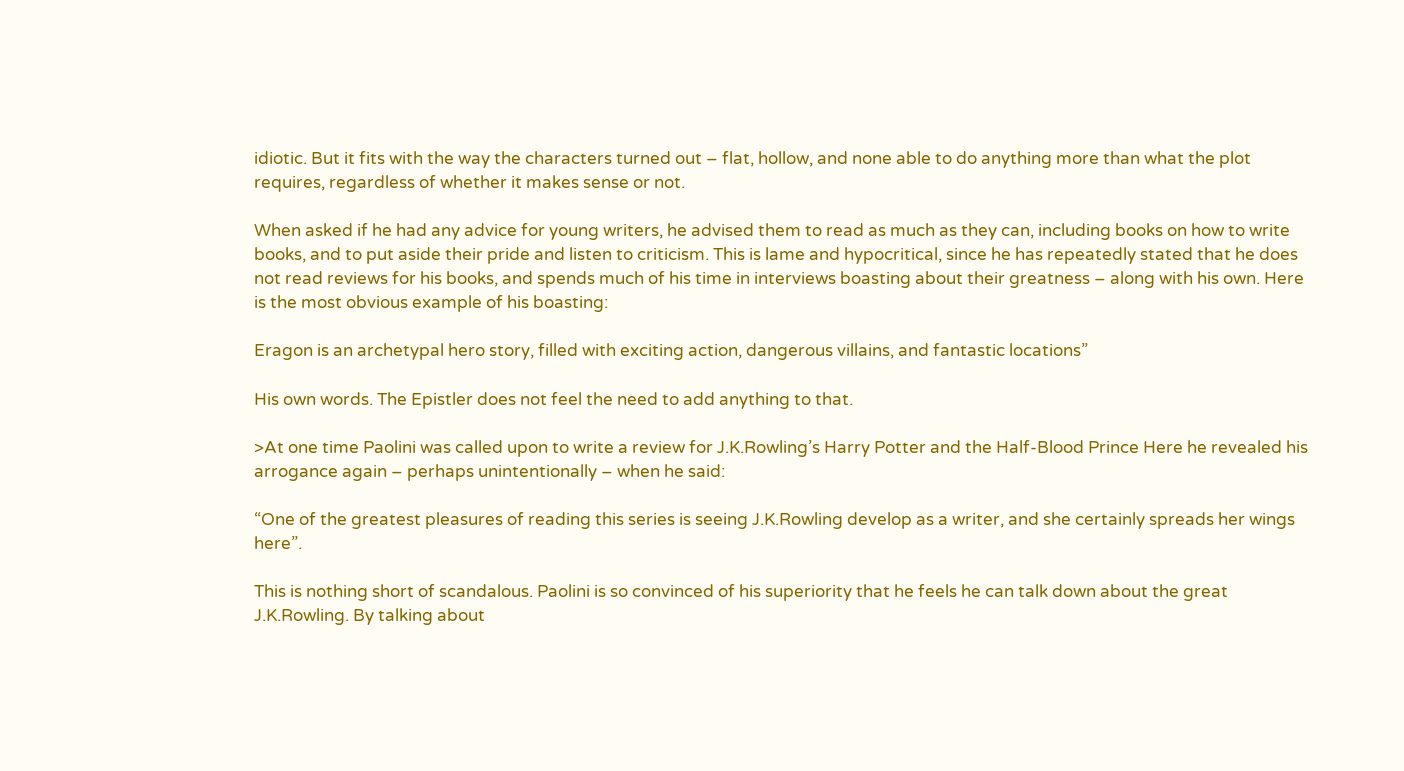idiotic. But it fits with the way the characters turned out – flat, hollow, and none able to do anything more than what the plot requires, regardless of whether it makes sense or not.

When asked if he had any advice for young writers, he advised them to read as much as they can, including books on how to write books, and to put aside their pride and listen to criticism. This is lame and hypocritical, since he has repeatedly stated that he does not read reviews for his books, and spends much of his time in interviews boasting about their greatness – along with his own. Here is the most obvious example of his boasting:

Eragon is an archetypal hero story, filled with exciting action, dangerous villains, and fantastic locations”

His own words. The Epistler does not feel the need to add anything to that.

>At one time Paolini was called upon to write a review for J.K.Rowling’s Harry Potter and the Half-Blood Prince Here he revealed his arrogance again – perhaps unintentionally – when he said:

“One of the greatest pleasures of reading this series is seeing J.K.Rowling develop as a writer, and she certainly spreads her wings here”.

This is nothing short of scandalous. Paolini is so convinced of his superiority that he feels he can talk down about the great J.K.Rowling. By talking about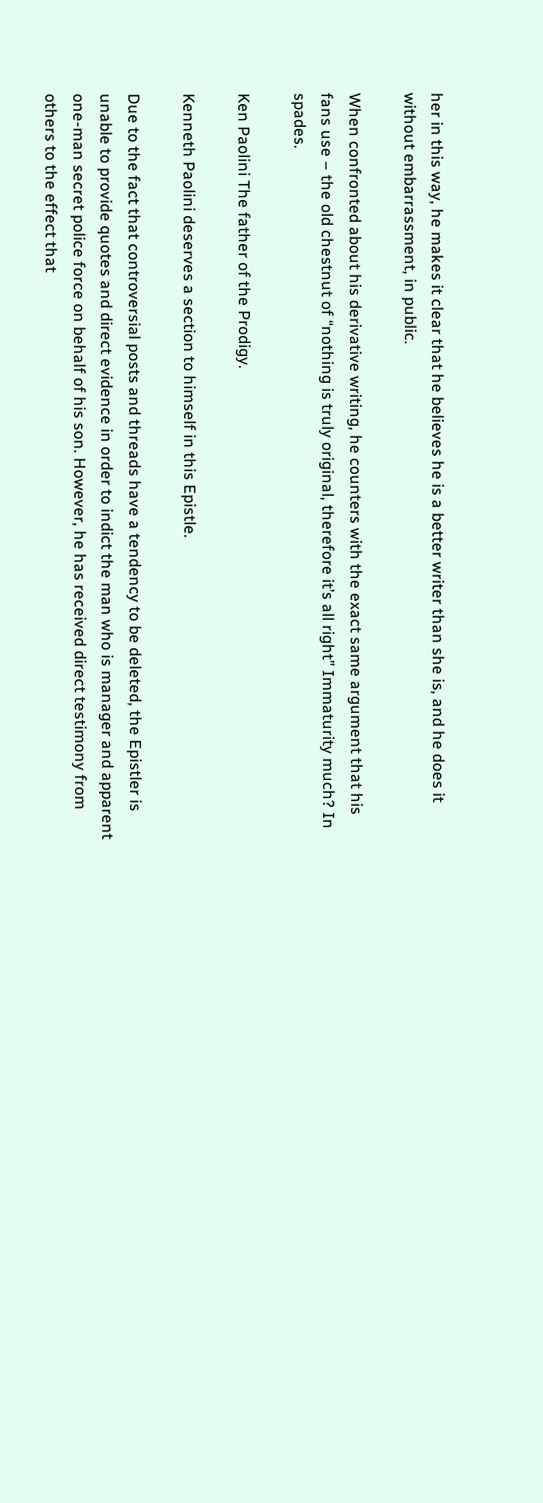her in this way, he makes it clear that he believes he is a better writer than she is, and he does it without embarrassment, in public.

When confronted about his derivative writing, he counters with the exact same argument that his fans use – the old chestnut of “nothing is truly original, therefore it’s all right” Immaturity much? In spades.

Ken Paolini The father of the Prodigy.

Kenneth Paolini deserves a section to himself in this Epistle.

Due to the fact that controversial posts and threads have a tendency to be deleted, the Epistler is unable to provide quotes and direct evidence in order to indict the man who is manager and apparent one-man secret police force on behalf of his son. However, he has received direct testimony from others to the effect that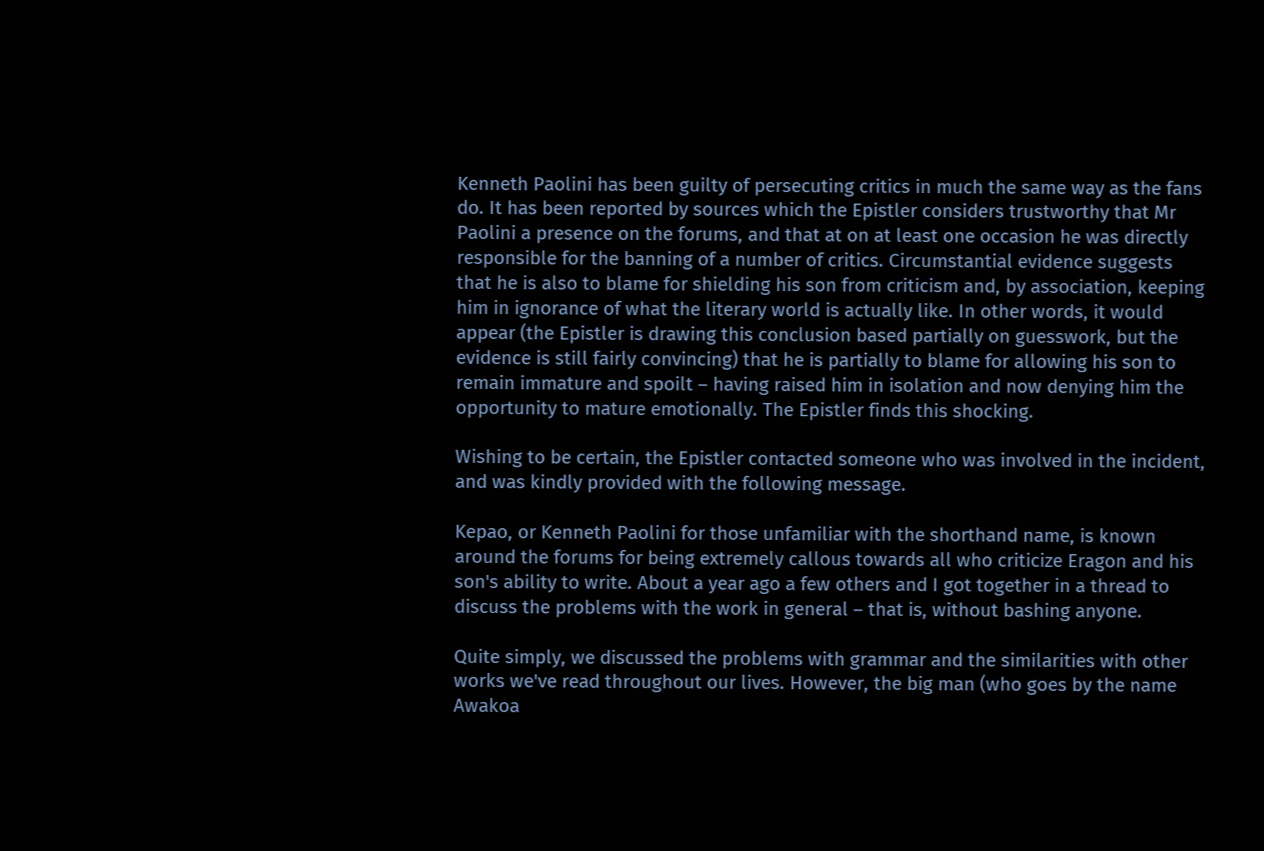Kenneth Paolini has been guilty of persecuting critics in much the same way as the fans do. It has been reported by sources which the Epistler considers trustworthy that Mr Paolini a presence on the forums, and that at on at least one occasion he was directly responsible for the banning of a number of critics. Circumstantial evidence suggests that he is also to blame for shielding his son from criticism and, by association, keeping him in ignorance of what the literary world is actually like. In other words, it would appear (the Epistler is drawing this conclusion based partially on guesswork, but the evidence is still fairly convincing) that he is partially to blame for allowing his son to remain immature and spoilt – having raised him in isolation and now denying him the opportunity to mature emotionally. The Epistler finds this shocking.

Wishing to be certain, the Epistler contacted someone who was involved in the incident, and was kindly provided with the following message.

Kepao, or Kenneth Paolini for those unfamiliar with the shorthand name, is known around the forums for being extremely callous towards all who criticize Eragon and his son's ability to write. About a year ago a few others and I got together in a thread to discuss the problems with the work in general – that is, without bashing anyone.

Quite simply, we discussed the problems with grammar and the similarities with other works we've read throughout our lives. However, the big man (who goes by the name Awakoa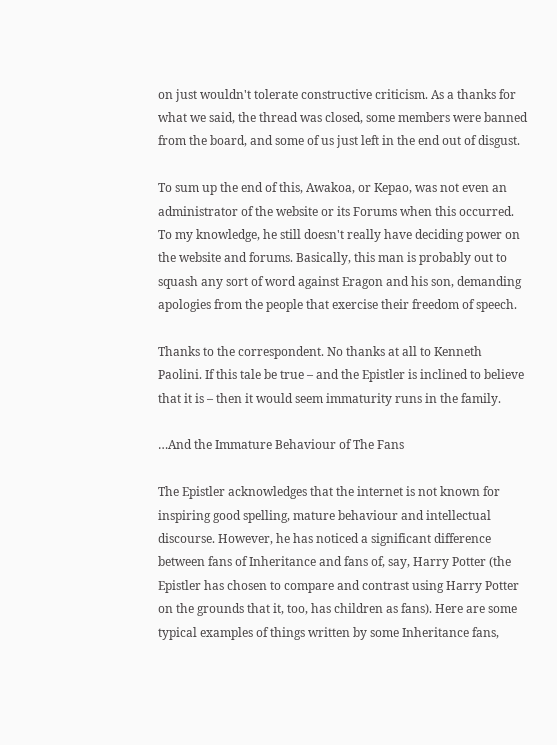on just wouldn't tolerate constructive criticism. As a thanks for what we said, the thread was closed, some members were banned from the board, and some of us just left in the end out of disgust.

To sum up the end of this, Awakoa, or Kepao, was not even an administrator of the website or its Forums when this occurred. To my knowledge, he still doesn't really have deciding power on the website and forums. Basically, this man is probably out to squash any sort of word against Eragon and his son, demanding apologies from the people that exercise their freedom of speech.

Thanks to the correspondent. No thanks at all to Kenneth Paolini. If this tale be true – and the Epistler is inclined to believe that it is – then it would seem immaturity runs in the family.

…And the Immature Behaviour of The Fans

The Epistler acknowledges that the internet is not known for inspiring good spelling, mature behaviour and intellectual discourse. However, he has noticed a significant difference between fans of Inheritance and fans of, say, Harry Potter (the Epistler has chosen to compare and contrast using Harry Potter on the grounds that it, too, has children as fans). Here are some typical examples of things written by some Inheritance fans,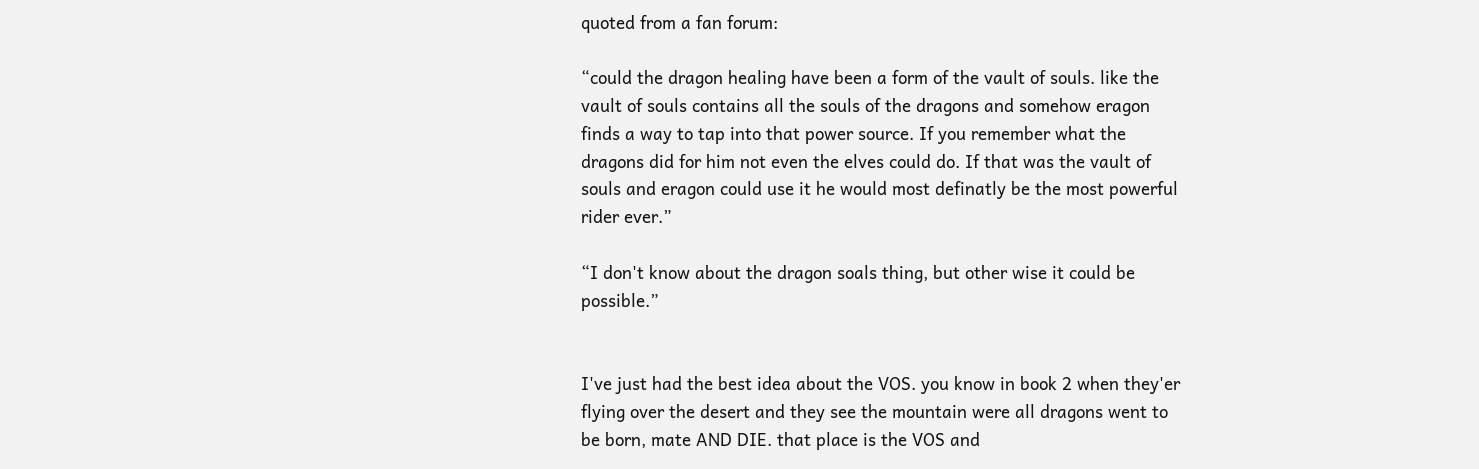quoted from a fan forum:

“could the dragon healing have been a form of the vault of souls. like the vault of souls contains all the souls of the dragons and somehow eragon finds a way to tap into that power source. If you remember what the dragons did for him not even the elves could do. If that was the vault of souls and eragon could use it he would most definatly be the most powerful rider ever.”

“I don't know about the dragon soals thing, but other wise it could be possible.”


I've just had the best idea about the VOS. you know in book 2 when they'er flying over the desert and they see the mountain were all dragons went to be born, mate AND DIE. that place is the VOS and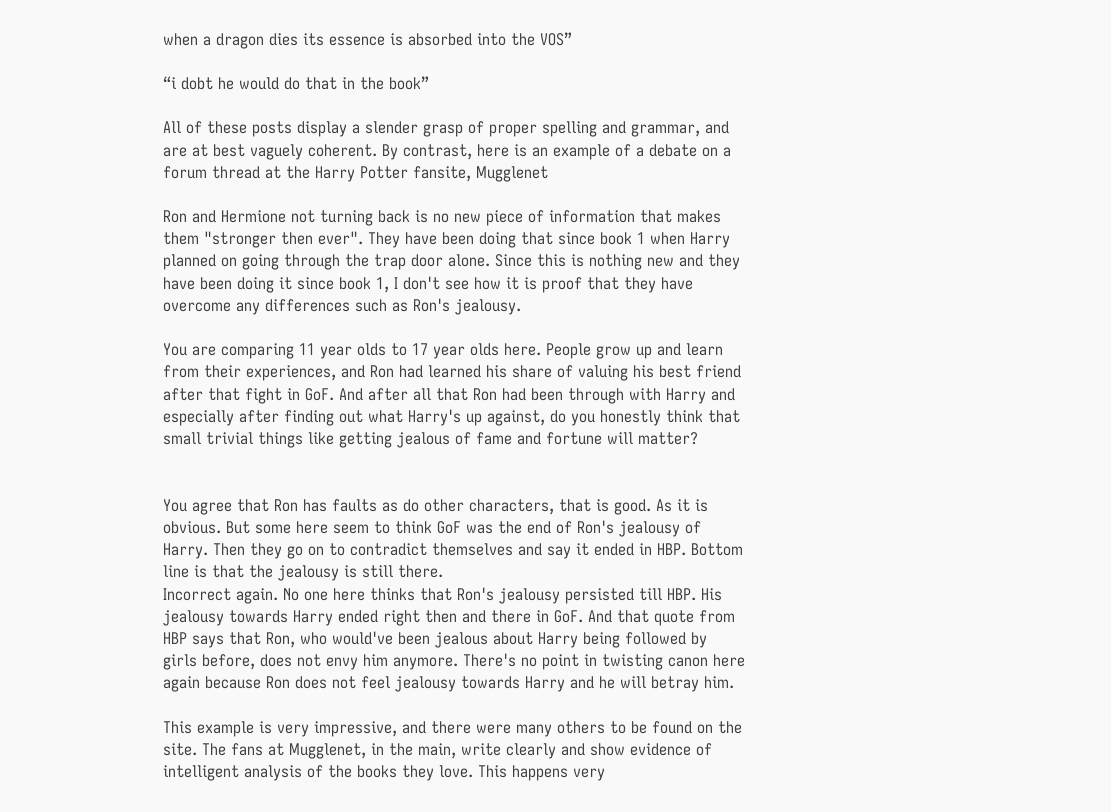when a dragon dies its essence is absorbed into the VOS”

“i dobt he would do that in the book”

All of these posts display a slender grasp of proper spelling and grammar, and are at best vaguely coherent. By contrast, here is an example of a debate on a forum thread at the Harry Potter fansite, Mugglenet

Ron and Hermione not turning back is no new piece of information that makes them "stronger then ever". They have been doing that since book 1 when Harry planned on going through the trap door alone. Since this is nothing new and they have been doing it since book 1, I don't see how it is proof that they have overcome any differences such as Ron's jealousy.

You are comparing 11 year olds to 17 year olds here. People grow up and learn from their experiences, and Ron had learned his share of valuing his best friend after that fight in GoF. And after all that Ron had been through with Harry and especially after finding out what Harry's up against, do you honestly think that small trivial things like getting jealous of fame and fortune will matter?


You agree that Ron has faults as do other characters, that is good. As it is obvious. But some here seem to think GoF was the end of Ron's jealousy of Harry. Then they go on to contradict themselves and say it ended in HBP. Bottom line is that the jealousy is still there.
Incorrect again. No one here thinks that Ron's jealousy persisted till HBP. His jealousy towards Harry ended right then and there in GoF. And that quote from HBP says that Ron, who would've been jealous about Harry being followed by girls before, does not envy him anymore. There's no point in twisting canon here again because Ron does not feel jealousy towards Harry and he will betray him.

This example is very impressive, and there were many others to be found on the site. The fans at Mugglenet, in the main, write clearly and show evidence of intelligent analysis of the books they love. This happens very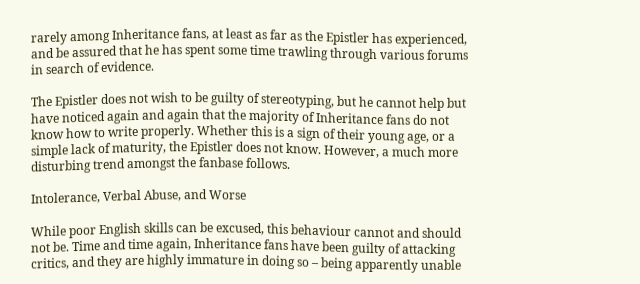rarely among Inheritance fans, at least as far as the Epistler has experienced, and be assured that he has spent some time trawling through various forums in search of evidence.

The Epistler does not wish to be guilty of stereotyping, but he cannot help but have noticed again and again that the majority of Inheritance fans do not know how to write properly. Whether this is a sign of their young age, or a simple lack of maturity, the Epistler does not know. However, a much more disturbing trend amongst the fanbase follows.

Intolerance, Verbal Abuse, and Worse

While poor English skills can be excused, this behaviour cannot and should not be. Time and time again, Inheritance fans have been guilty of attacking critics, and they are highly immature in doing so – being apparently unable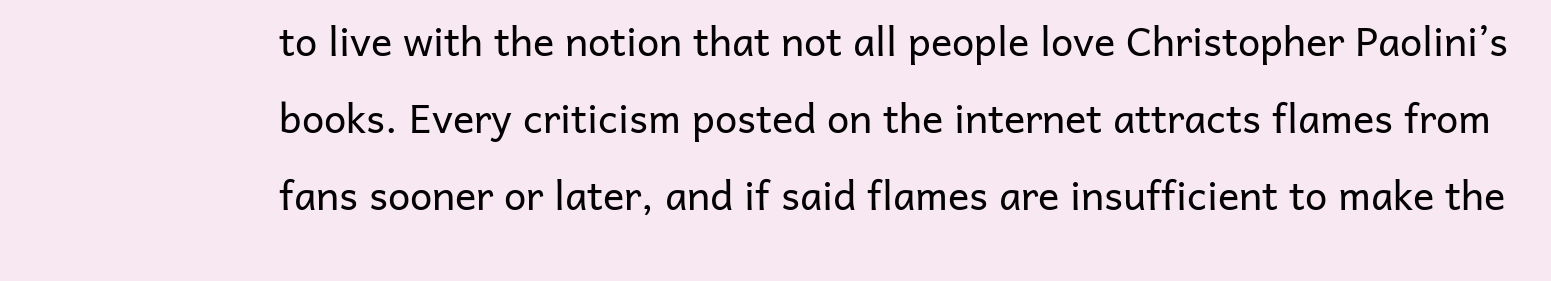to live with the notion that not all people love Christopher Paolini’s books. Every criticism posted on the internet attracts flames from fans sooner or later, and if said flames are insufficient to make the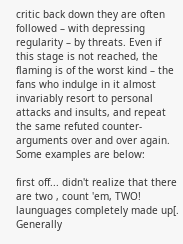critic back down they are often followed – with depressing regularity – by threats. Even if this stage is not reached, the flaming is of the worst kind – the fans who indulge in it almost invariably resort to personal attacks and insults, and repeat the same refuted counter-arguments over and over again. Some examples are below:

first off... didn't realize that there are two , count 'em, TWO! launguages completely made up[. Generally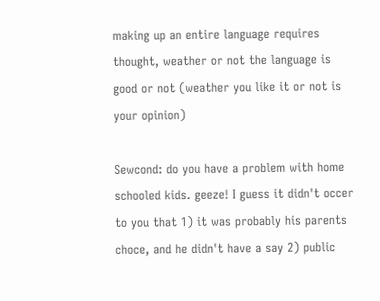making up an entire language requires thought, weather or not the language is good or not (weather you like it or not is your opinion)

Sewcond: do you have a problem with home schooled kids. geeze! I guess it didn't occer to you that 1) it was probably his parents choce, and he didn't have a say 2) public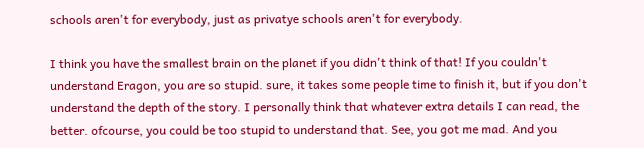schools aren't for everybody, just as privatye schools aren't for everybody.

I think you have the smallest brain on the planet if you didn't think of that! If you couldn't understand Eragon, you are so stupid. sure, it takes some people time to finish it, but if you don't understand the depth of the story. I personally think that whatever extra details I can read, the better. ofcourse, you could be too stupid to understand that. See, you got me mad. And you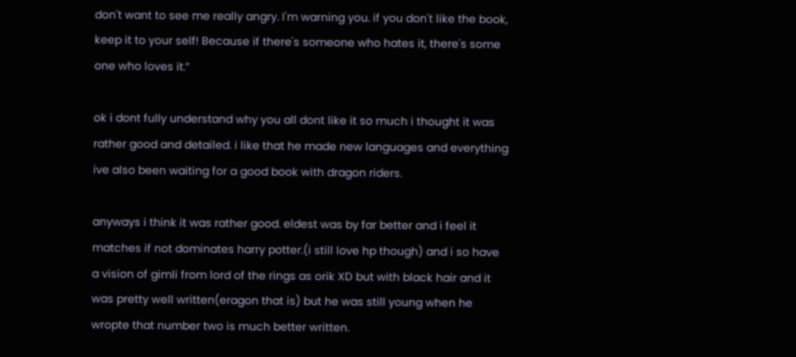don't want to see me really angry. I'm warning you. if you don't like the book, keep it to your self! Because if there's someone who hates it, there's some one who loves it.”

ok i dont fully understand why you all dont like it so much i thought it was rather good and detailed. i like that he made new languages and everything ive also been waiting for a good book with dragon riders.

anyways i think it was rather good. eldest was by far better and i feel it matches if not dominates harry potter.(i still love hp though) and i so have a vision of gimli from lord of the rings as orik XD but with black hair and it was pretty well written(eragon that is) but he was still young when he wropte that number two is much better written.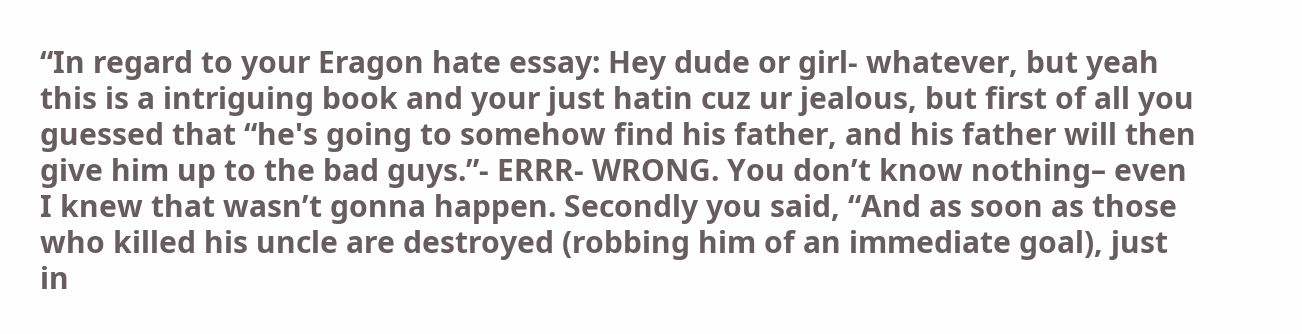“In regard to your Eragon hate essay: Hey dude or girl- whatever, but yeah this is a intriguing book and your just hatin cuz ur jealous, but first of all you guessed that “he's going to somehow find his father, and his father will then give him up to the bad guys.”- ERRR- WRONG. You don’t know nothing– even I knew that wasn’t gonna happen. Secondly you said, “And as soon as those who killed his uncle are destroyed (robbing him of an immediate goal), just in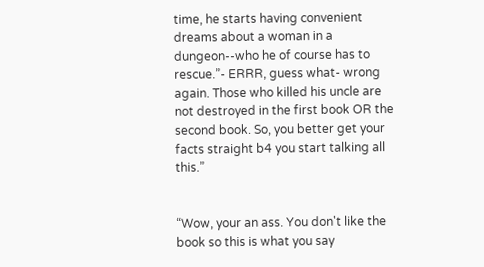time, he starts having convenient dreams about a woman in a dungeon--who he of course has to rescue.”- ERRR, guess what- wrong again. Those who killed his uncle are not destroyed in the first book OR the second book. So, you better get your facts straight b4 you start talking all this.”


“Wow, your an ass. You don't like the book so this is what you say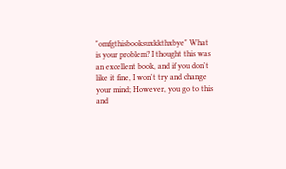"omfgthisbooksuxkkthxbye" What is your problem? I thought this was an excellent book, and if you don't like it fine, I won't try and change your mind; However, you go to this and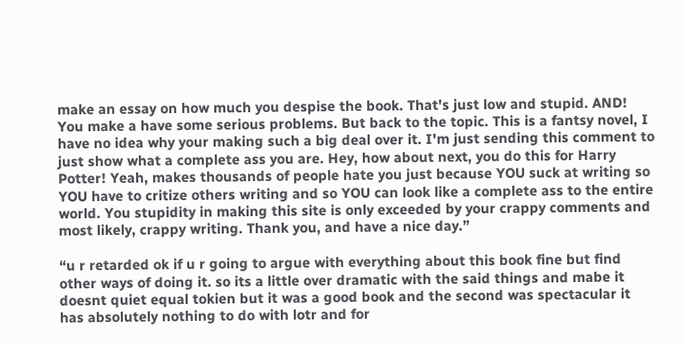make an essay on how much you despise the book. That's just low and stupid. AND! You make a have some serious problems. But back to the topic. This is a fantsy novel, I have no idea why your making such a big deal over it. I'm just sending this comment to just show what a complete ass you are. Hey, how about next, you do this for Harry Potter! Yeah, makes thousands of people hate you just because YOU suck at writing so YOU have to critize others writing and so YOU can look like a complete ass to the entire world. You stupidity in making this site is only exceeded by your crappy comments and most likely, crappy writing. Thank you, and have a nice day.”

“u r retarded ok if u r going to argue with everything about this book fine but find other ways of doing it. so its a little over dramatic with the said things and mabe it doesnt quiet equal tokien but it was a good book and the second was spectacular it has absolutely nothing to do with lotr and for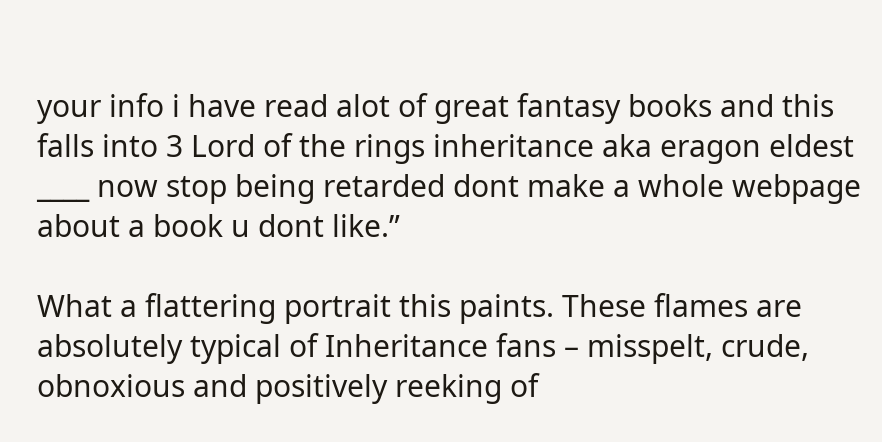your info i have read alot of great fantasy books and this falls into 3 Lord of the rings inheritance aka eragon eldest ____ now stop being retarded dont make a whole webpage about a book u dont like.”

What a flattering portrait this paints. These flames are absolutely typical of Inheritance fans – misspelt, crude, obnoxious and positively reeking of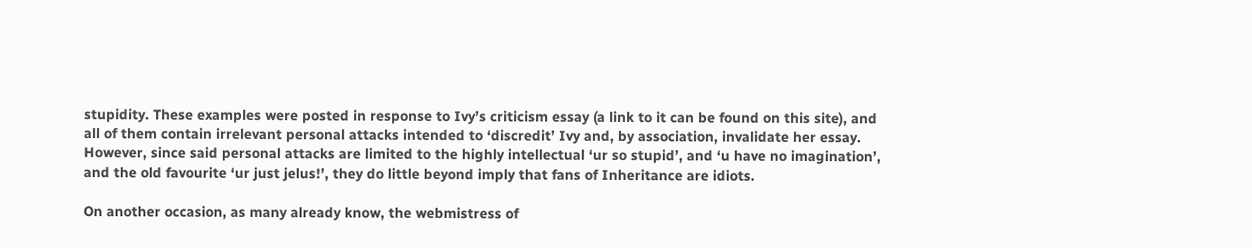stupidity. These examples were posted in response to Ivy’s criticism essay (a link to it can be found on this site), and all of them contain irrelevant personal attacks intended to ‘discredit’ Ivy and, by association, invalidate her essay. However, since said personal attacks are limited to the highly intellectual ‘ur so stupid’, and ‘u have no imagination’, and the old favourite ‘ur just jelus!’, they do little beyond imply that fans of Inheritance are idiots.

On another occasion, as many already know, the webmistress of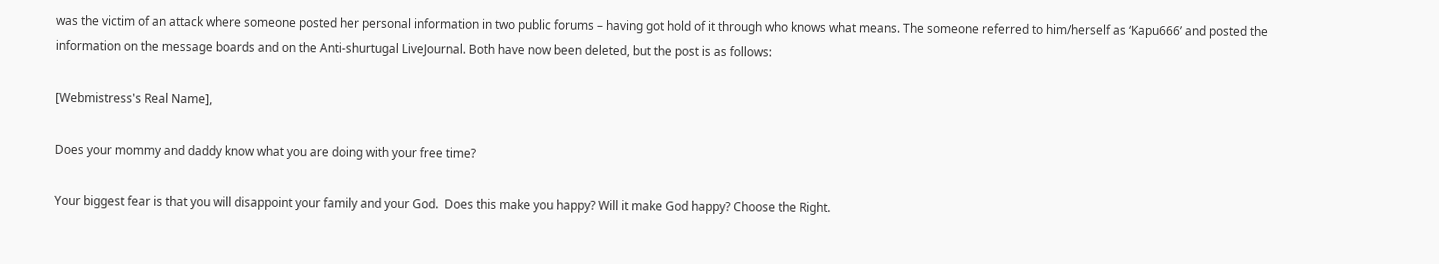was the victim of an attack where someone posted her personal information in two public forums – having got hold of it through who knows what means. The someone referred to him/herself as ‘Kapu666’ and posted the information on the message boards and on the Anti-shurtugal LiveJournal. Both have now been deleted, but the post is as follows:

[Webmistress's Real Name],

Does your mommy and daddy know what you are doing with your free time?

Your biggest fear is that you will disappoint your family and your God.  Does this make you happy? Will it make God happy? Choose the Right.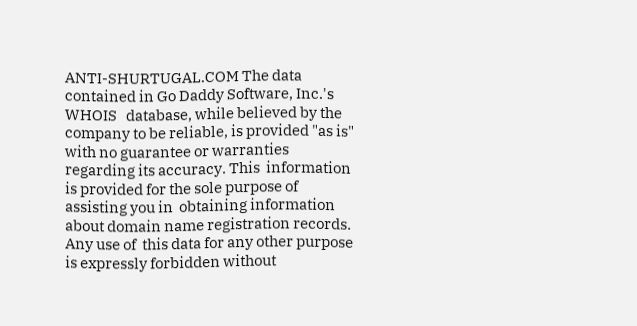ANTI-SHURTUGAL.COM The data contained in Go Daddy Software, Inc.'s WHOIS   database, while believed by the company to be reliable, is provided "as is" with no guarantee or warranties regarding its accuracy. This  information is provided for the sole purpose of assisting you in  obtaining information about domain name registration records. Any use of  this data for any other purpose is expressly forbidden without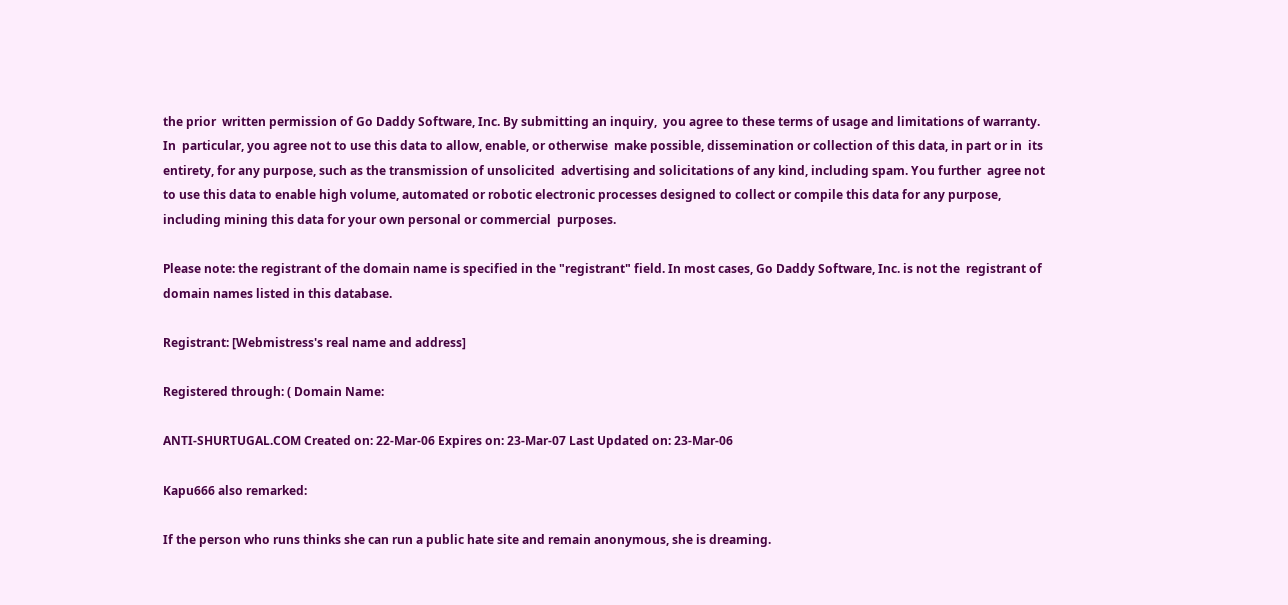the prior  written permission of Go Daddy Software, Inc. By submitting an inquiry,  you agree to these terms of usage and limitations of warranty. In  particular, you agree not to use this data to allow, enable, or otherwise  make possible, dissemination or collection of this data, in part or in  its entirety, for any purpose, such as the transmission of unsolicited  advertising and solicitations of any kind, including spam. You further  agree not to use this data to enable high volume, automated or robotic electronic processes designed to collect or compile this data for any purpose, including mining this data for your own personal or commercial  purposes.

Please note: the registrant of the domain name is specified in the "registrant" field. In most cases, Go Daddy Software, Inc. is not the  registrant of domain names listed in this database.

Registrant: [Webmistress's real name and address]

Registered through: ( Domain Name:

ANTI-SHURTUGAL.COM Created on: 22-Mar-06 Expires on: 23-Mar-07 Last Updated on: 23-Mar-06

Kapu666 also remarked:

If the person who runs thinks she can run a public hate site and remain anonymous, she is dreaming.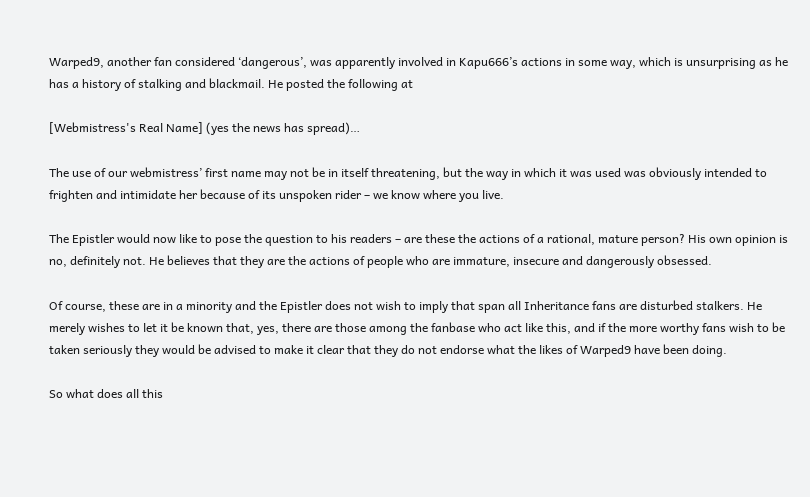Warped9, another fan considered ‘dangerous’, was apparently involved in Kapu666’s actions in some way, which is unsurprising as he has a history of stalking and blackmail. He posted the following at

[Webmistress's Real Name] (yes the news has spread)…

The use of our webmistress’ first name may not be in itself threatening, but the way in which it was used was obviously intended to frighten and intimidate her because of its unspoken rider – we know where you live.

The Epistler would now like to pose the question to his readers – are these the actions of a rational, mature person? His own opinion is no, definitely not. He believes that they are the actions of people who are immature, insecure and dangerously obsessed.

Of course, these are in a minority and the Epistler does not wish to imply that span all Inheritance fans are disturbed stalkers. He merely wishes to let it be known that, yes, there are those among the fanbase who act like this, and if the more worthy fans wish to be taken seriously they would be advised to make it clear that they do not endorse what the likes of Warped9 have been doing.

So what does all this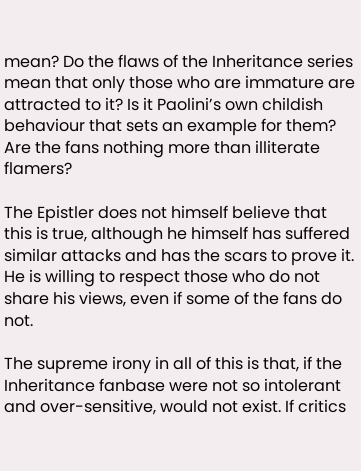mean? Do the flaws of the Inheritance series mean that only those who are immature are attracted to it? Is it Paolini’s own childish behaviour that sets an example for them? Are the fans nothing more than illiterate flamers?

The Epistler does not himself believe that this is true, although he himself has suffered similar attacks and has the scars to prove it. He is willing to respect those who do not share his views, even if some of the fans do not.

The supreme irony in all of this is that, if the Inheritance fanbase were not so intolerant and over-sensitive, would not exist. If critics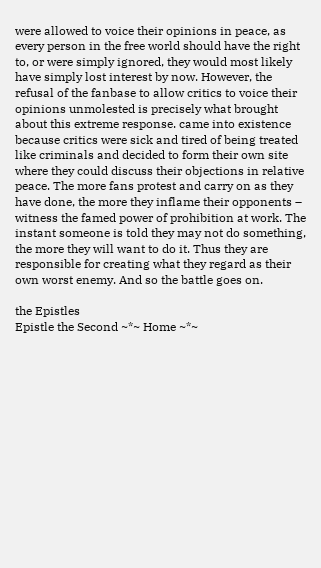were allowed to voice their opinions in peace, as every person in the free world should have the right to, or were simply ignored, they would most likely have simply lost interest by now. However, the refusal of the fanbase to allow critics to voice their opinions unmolested is precisely what brought about this extreme response. came into existence because critics were sick and tired of being treated like criminals and decided to form their own site where they could discuss their objections in relative peace. The more fans protest and carry on as they have done, the more they inflame their opponents – witness the famed power of prohibition at work. The instant someone is told they may not do something, the more they will want to do it. Thus they are responsible for creating what they regard as their own worst enemy. And so the battle goes on.

the Epistles
Epistle the Second ~*~ Home ~*~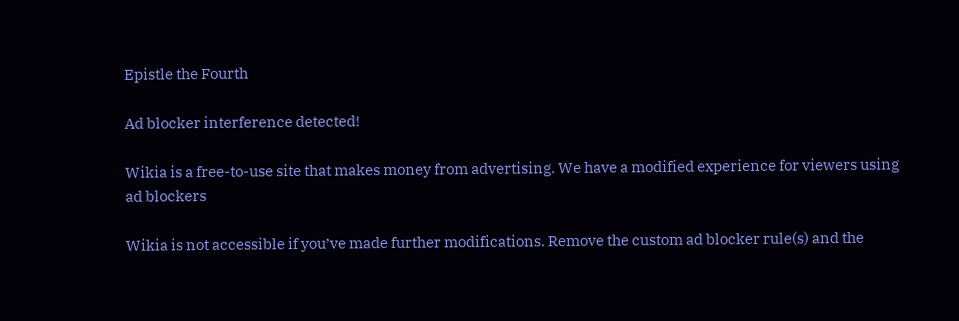Epistle the Fourth

Ad blocker interference detected!

Wikia is a free-to-use site that makes money from advertising. We have a modified experience for viewers using ad blockers

Wikia is not accessible if you’ve made further modifications. Remove the custom ad blocker rule(s) and the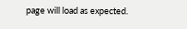page will load as expected.